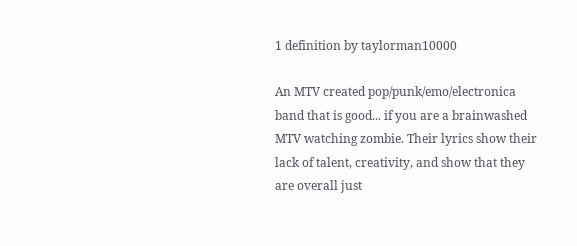1 definition by taylorman10000

An MTV created pop/punk/emo/electronica band that is good... if you are a brainwashed MTV watching zombie. Their lyrics show their lack of talent, creativity, and show that they are overall just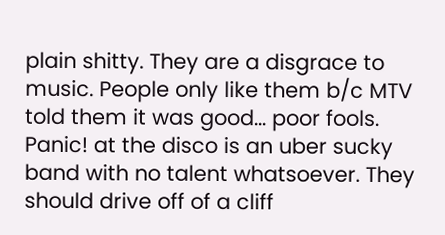plain shitty. They are a disgrace to music. People only like them b/c MTV told them it was good... poor fools.
Panic! at the disco is an uber sucky band with no talent whatsoever. They should drive off of a cliff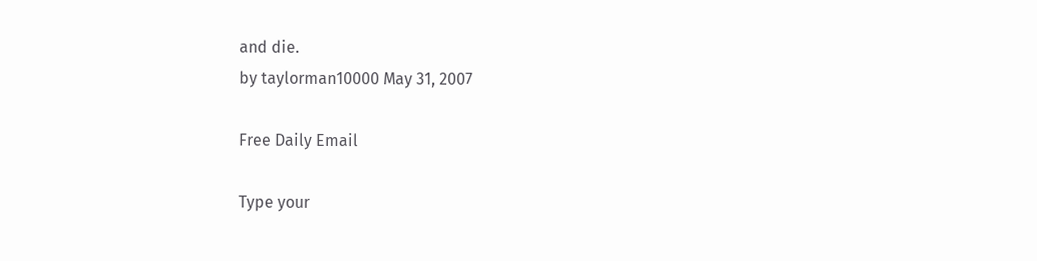and die.
by taylorman10000 May 31, 2007

Free Daily Email

Type your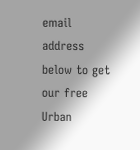email address below to get our free Urban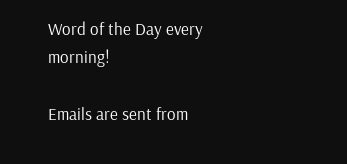Word of the Day every morning!

Emails are sent from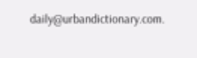daily@urbandictionary.com.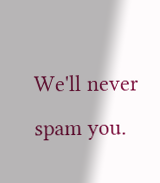We'll never spam you.